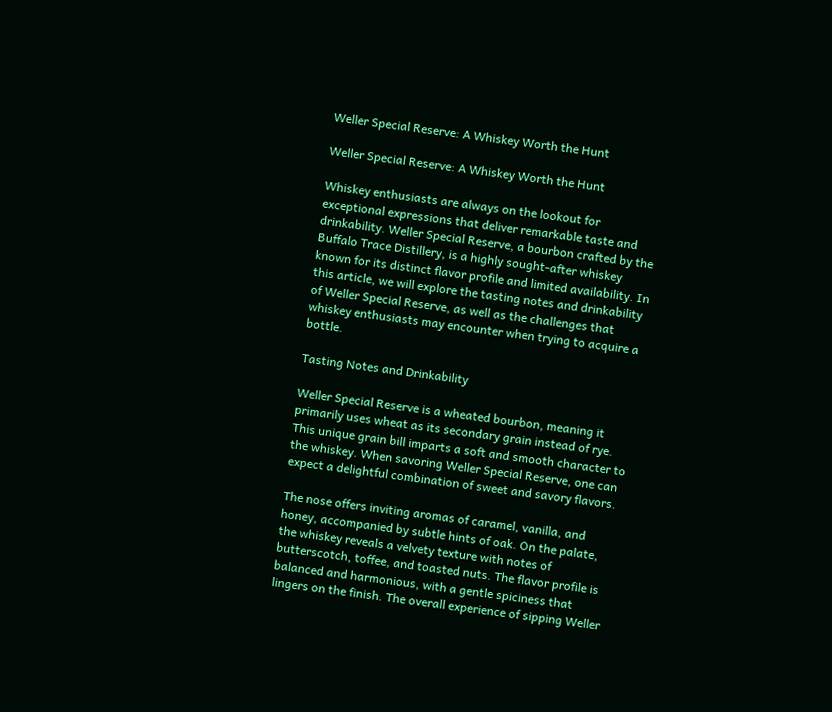Weller Special Reserve: A Whiskey Worth the Hunt

Weller Special Reserve: A Whiskey Worth the Hunt

Whiskey enthusiasts are always on the lookout for exceptional expressions that deliver remarkable taste and drinkability. Weller Special Reserve, a bourbon crafted by the Buffalo Trace Distillery, is a highly sought-after whiskey known for its distinct flavor profile and limited availability. In this article, we will explore the tasting notes and drinkability of Weller Special Reserve, as well as the challenges that whiskey enthusiasts may encounter when trying to acquire a bottle.

Tasting Notes and Drinkability

Weller Special Reserve is a wheated bourbon, meaning it primarily uses wheat as its secondary grain instead of rye. This unique grain bill imparts a soft and smooth character to the whiskey. When savoring Weller Special Reserve, one can expect a delightful combination of sweet and savory flavors.

The nose offers inviting aromas of caramel, vanilla, and honey, accompanied by subtle hints of oak. On the palate, the whiskey reveals a velvety texture with notes of butterscotch, toffee, and toasted nuts. The flavor profile is balanced and harmonious, with a gentle spiciness that lingers on the finish. The overall experience of sipping Weller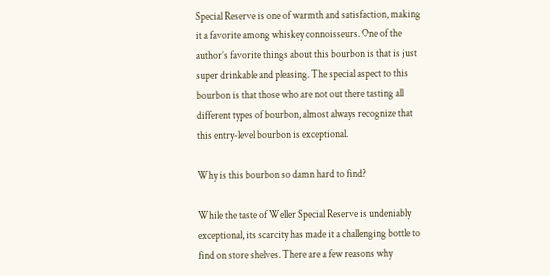Special Reserve is one of warmth and satisfaction, making it a favorite among whiskey connoisseurs. One of the author’s favorite things about this bourbon is that is just super drinkable and pleasing. The special aspect to this bourbon is that those who are not out there tasting all different types of bourbon, almost always recognize that this entry-level bourbon is exceptional.

Why is this bourbon so damn hard to find?

While the taste of Weller Special Reserve is undeniably exceptional, its scarcity has made it a challenging bottle to find on store shelves. There are a few reasons why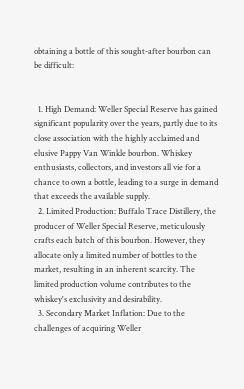obtaining a bottle of this sought-after bourbon can be difficult:


  1. High Demand: Weller Special Reserve has gained significant popularity over the years, partly due to its close association with the highly acclaimed and elusive Pappy Van Winkle bourbon. Whiskey enthusiasts, collectors, and investors all vie for a chance to own a bottle, leading to a surge in demand that exceeds the available supply.
  2. Limited Production: Buffalo Trace Distillery, the producer of Weller Special Reserve, meticulously crafts each batch of this bourbon. However, they allocate only a limited number of bottles to the market, resulting in an inherent scarcity. The limited production volume contributes to the whiskey's exclusivity and desirability.
  3. Secondary Market Inflation: Due to the challenges of acquiring Weller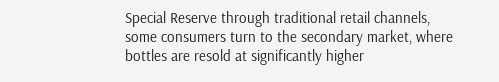Special Reserve through traditional retail channels, some consumers turn to the secondary market, where bottles are resold at significantly higher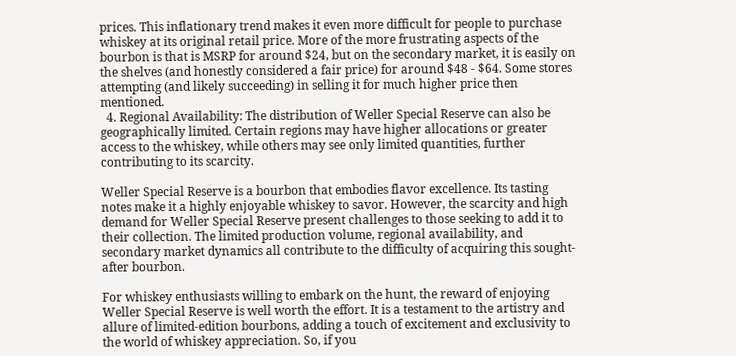prices. This inflationary trend makes it even more difficult for people to purchase whiskey at its original retail price. More of the more frustrating aspects of the bourbon is that is MSRP for around $24, but on the secondary market, it is easily on the shelves (and honestly considered a fair price) for around $48 - $64. Some stores attempting (and likely succeeding) in selling it for much higher price then mentioned.
  4. Regional Availability: The distribution of Weller Special Reserve can also be geographically limited. Certain regions may have higher allocations or greater access to the whiskey, while others may see only limited quantities, further contributing to its scarcity.

Weller Special Reserve is a bourbon that embodies flavor excellence. Its tasting notes make it a highly enjoyable whiskey to savor. However, the scarcity and high demand for Weller Special Reserve present challenges to those seeking to add it to their collection. The limited production volume, regional availability, and secondary market dynamics all contribute to the difficulty of acquiring this sought-after bourbon.

For whiskey enthusiasts willing to embark on the hunt, the reward of enjoying Weller Special Reserve is well worth the effort. It is a testament to the artistry and allure of limited-edition bourbons, adding a touch of excitement and exclusivity to the world of whiskey appreciation. So, if you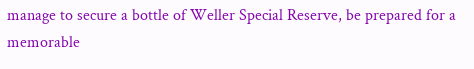manage to secure a bottle of Weller Special Reserve, be prepared for a memorable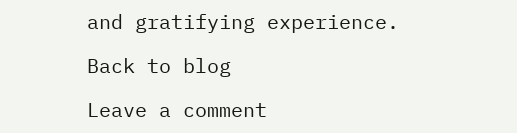and gratifying experience.

Back to blog

Leave a comment